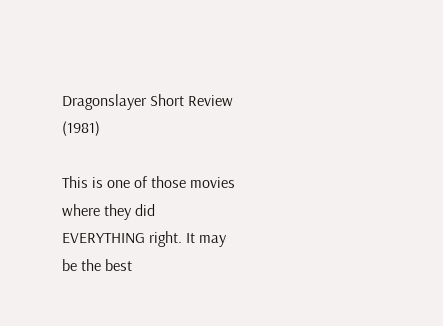Dragonslayer Short Review (1981)

This is one of those movies where they did EVERYTHING right. It may be the best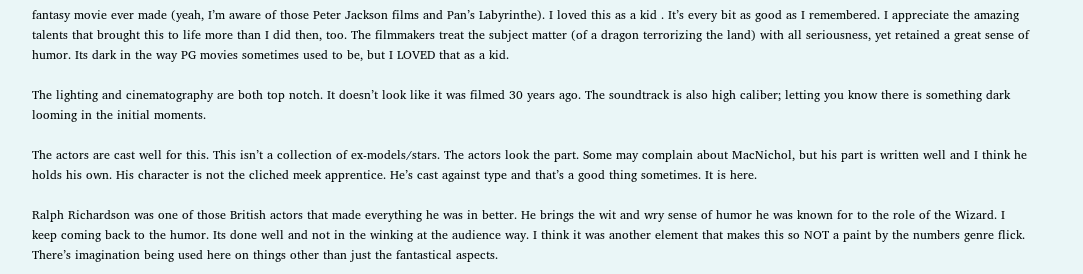fantasy movie ever made (yeah, I’m aware of those Peter Jackson films and Pan’s Labyrinthe). I loved this as a kid . It’s every bit as good as I remembered. I appreciate the amazing talents that brought this to life more than I did then, too. The filmmakers treat the subject matter (of a dragon terrorizing the land) with all seriousness, yet retained a great sense of humor. Its dark in the way PG movies sometimes used to be, but I LOVED that as a kid.

The lighting and cinematography are both top notch. It doesn’t look like it was filmed 30 years ago. The soundtrack is also high caliber; letting you know there is something dark looming in the initial moments.

The actors are cast well for this. This isn’t a collection of ex-models/stars. The actors look the part. Some may complain about MacNichol, but his part is written well and I think he holds his own. His character is not the cliched meek apprentice. He’s cast against type and that’s a good thing sometimes. It is here.

Ralph Richardson was one of those British actors that made everything he was in better. He brings the wit and wry sense of humor he was known for to the role of the Wizard. I keep coming back to the humor. Its done well and not in the winking at the audience way. I think it was another element that makes this so NOT a paint by the numbers genre flick. There’s imagination being used here on things other than just the fantastical aspects.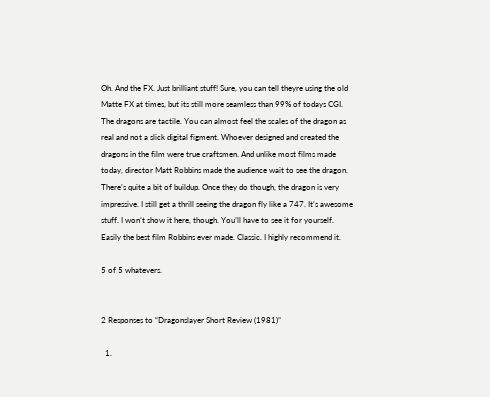Oh. And the FX. Just brilliant stuff! Sure, you can tell theyre using the old Matte FX at times, but its still more seamless than 99% of todays CGI. The dragons are tactile. You can almost feel the scales of the dragon as real and not a slick digital figment. Whoever designed and created the dragons in the film were true craftsmen. And unlike most films made today, director Matt Robbins made the audience wait to see the dragon. There’s quite a bit of buildup. Once they do though, the dragon is very impressive. I still get a thrill seeing the dragon fly like a 747. It’s awesome stuff. I won’t show it here, though. You’ll have to see it for yourself. Easily the best film Robbins ever made. Classic. I highly recommend it.

5 of 5 whatevers.


2 Responses to “Dragonslayer Short Review (1981)”

  1.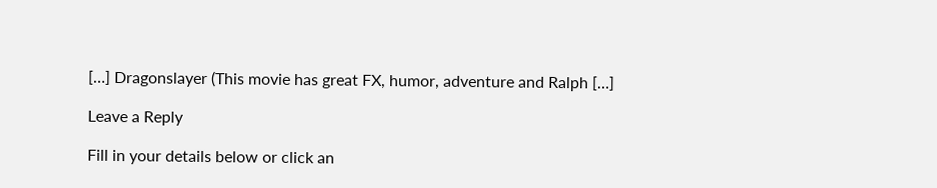[…] Dragonslayer (This movie has great FX, humor, adventure and Ralph […]

Leave a Reply

Fill in your details below or click an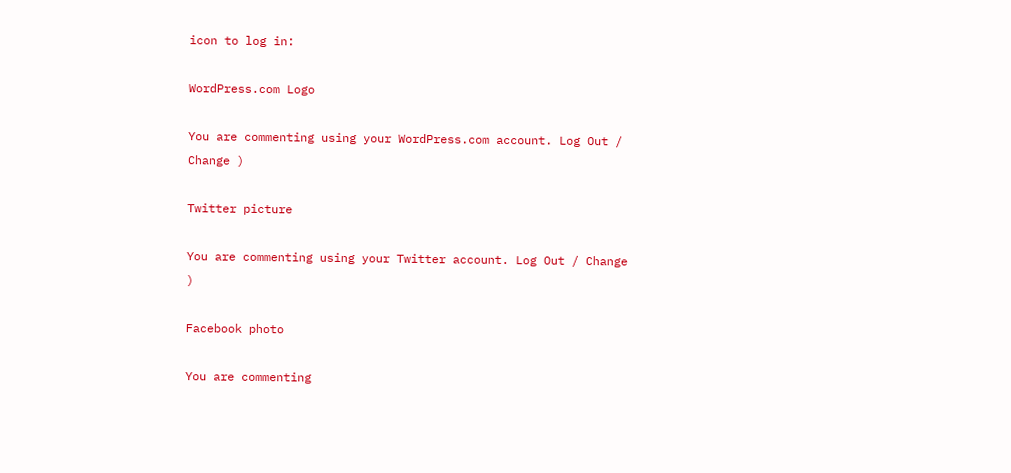icon to log in:

WordPress.com Logo

You are commenting using your WordPress.com account. Log Out / Change )

Twitter picture

You are commenting using your Twitter account. Log Out / Change )

Facebook photo

You are commenting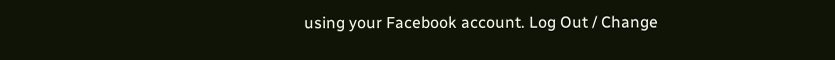using your Facebook account. Log Out / Change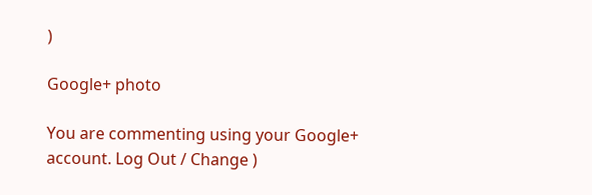)

Google+ photo

You are commenting using your Google+ account. Log Out / Change )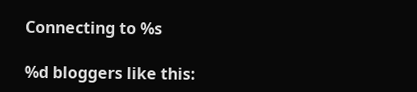Connecting to %s

%d bloggers like this: